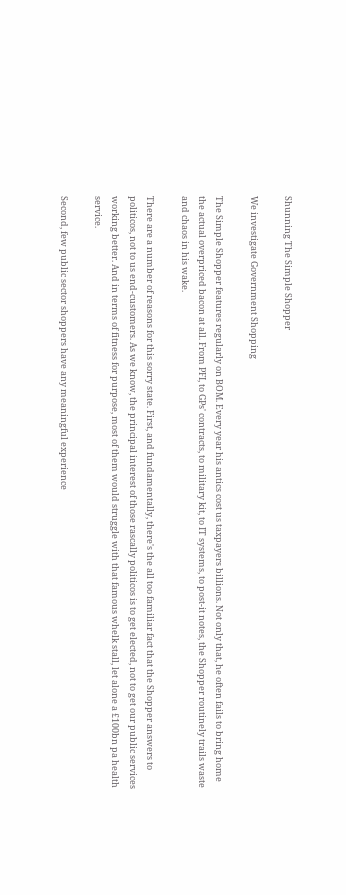Shunning The Simple Shopper

We investigate Government Shopping

The Simple Shopper features regularly on BOM. Every year his antics cost us taxpayers billions. Not only that, he often fails to bring home the actual overpriced bacon at all. From PFI, to GPs' contracts, to military kit, to IT systems, to post-it notes, the Shopper routinely trails waste and chaos in his wake.

There are a number of reasons for this sorry state. First, and fundamentally, there's the all too familiar fact that the Shopper answers to politicos, not to us end-customers. As we know, the principal interest of those rascally politicos is to get elected, not to get our public services working better. And in terms of fitness for purpose, most of them would struggle with that famous whelk stall, let alone a £100bn pa health service.

Second, few public sector shoppers have any meaningful experience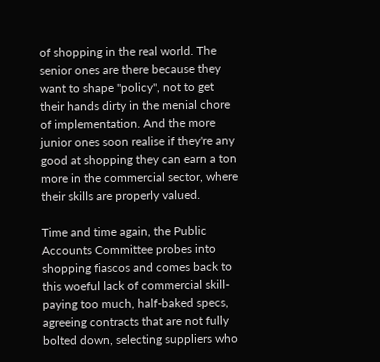of shopping in the real world. The senior ones are there because they want to shape "policy", not to get their hands dirty in the menial chore of implementation. And the more junior ones soon realise if they're any good at shopping they can earn a ton more in the commercial sector, where their skills are properly valued.

Time and time again, the Public Accounts Committee probes into shopping fiascos and comes back to this woeful lack of commercial skill- paying too much, half-baked specs, agreeing contracts that are not fully bolted down, selecting suppliers who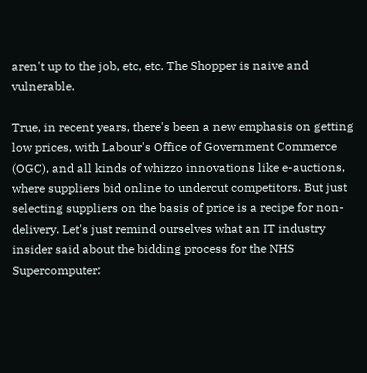aren't up to the job, etc, etc. The Shopper is naive and vulnerable.

True, in recent years, there's been a new emphasis on getting low prices, with Labour's Office of Government Commerce (OGC), and all kinds of whizzo innovations like e-auctions, where suppliers bid online to undercut competitors. But just selecting suppliers on the basis of price is a recipe for non-delivery. Let's just remind ourselves what an IT industry insider said about the bidding process for the NHS Supercomputer: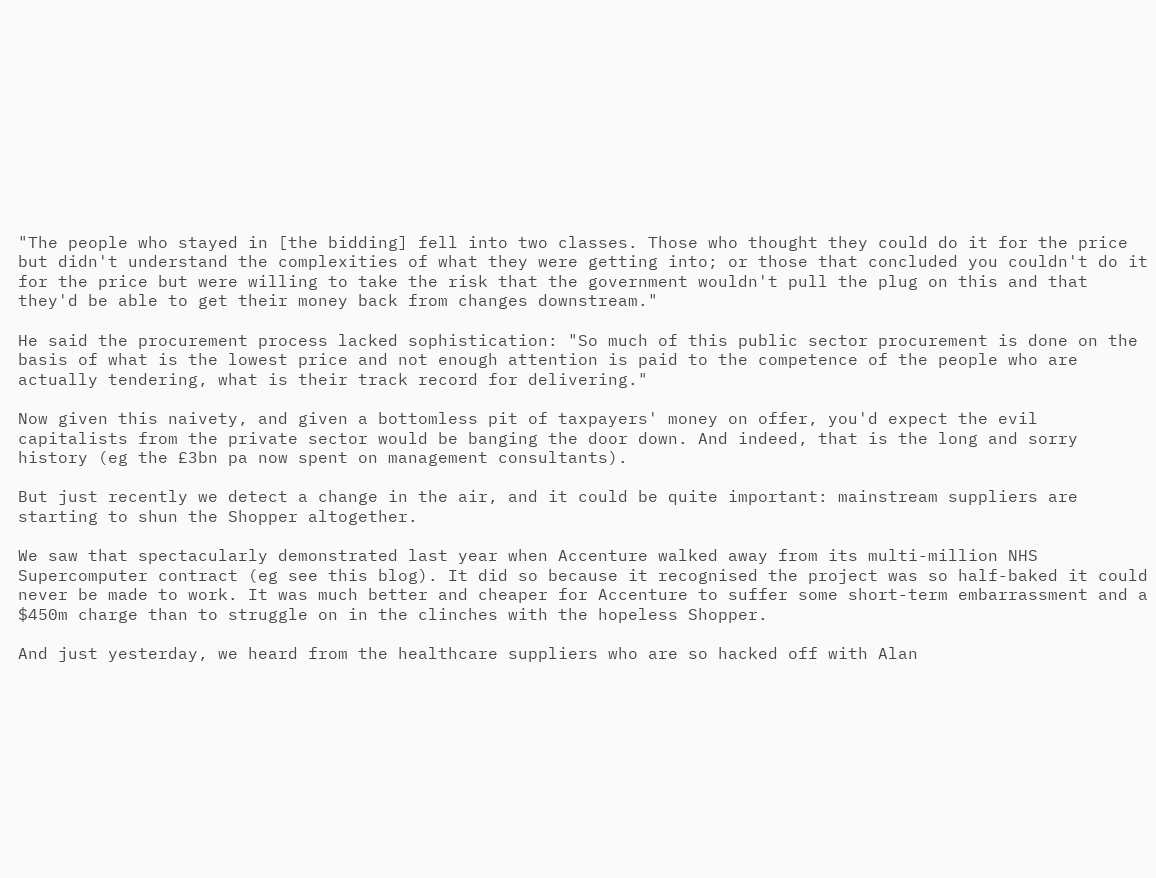"The people who stayed in [the bidding] fell into two classes. Those who thought they could do it for the price but didn't understand the complexities of what they were getting into; or those that concluded you couldn't do it for the price but were willing to take the risk that the government wouldn't pull the plug on this and that they'd be able to get their money back from changes downstream."

He said the procurement process lacked sophistication: "So much of this public sector procurement is done on the basis of what is the lowest price and not enough attention is paid to the competence of the people who are actually tendering, what is their track record for delivering."

Now given this naivety, and given a bottomless pit of taxpayers' money on offer, you'd expect the evil capitalists from the private sector would be banging the door down. And indeed, that is the long and sorry history (eg the £3bn pa now spent on management consultants).

But just recently we detect a change in the air, and it could be quite important: mainstream suppliers are starting to shun the Shopper altogether.

We saw that spectacularly demonstrated last year when Accenture walked away from its multi-million NHS Supercomputer contract (eg see this blog). It did so because it recognised the project was so half-baked it could never be made to work. It was much better and cheaper for Accenture to suffer some short-term embarrassment and a $450m charge than to struggle on in the clinches with the hopeless Shopper.

And just yesterday, we heard from the healthcare suppliers who are so hacked off with Alan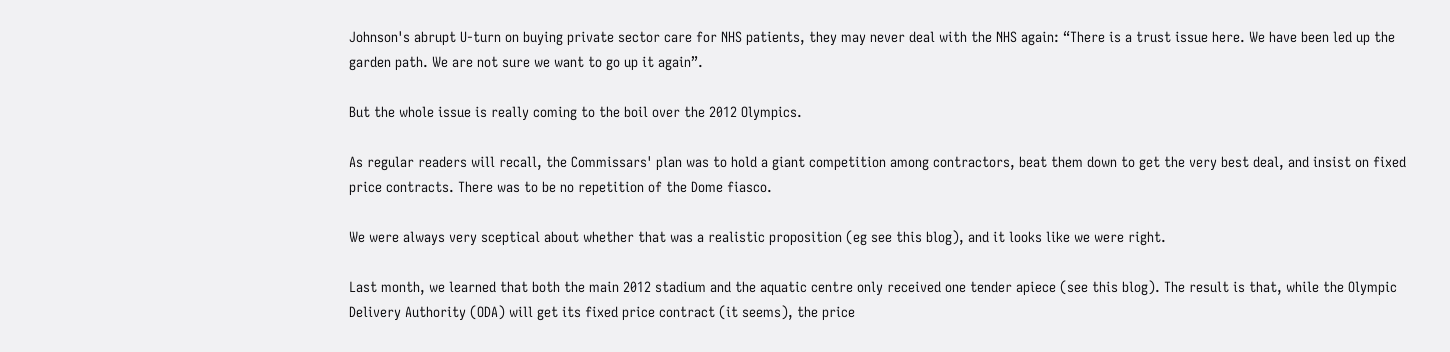Johnson's abrupt U-turn on buying private sector care for NHS patients, they may never deal with the NHS again: “There is a trust issue here. We have been led up the garden path. We are not sure we want to go up it again”.

But the whole issue is really coming to the boil over the 2012 Olympics.

As regular readers will recall, the Commissars' plan was to hold a giant competition among contractors, beat them down to get the very best deal, and insist on fixed price contracts. There was to be no repetition of the Dome fiasco.

We were always very sceptical about whether that was a realistic proposition (eg see this blog), and it looks like we were right.

Last month, we learned that both the main 2012 stadium and the aquatic centre only received one tender apiece (see this blog). The result is that, while the Olympic Delivery Authority (ODA) will get its fixed price contract (it seems), the price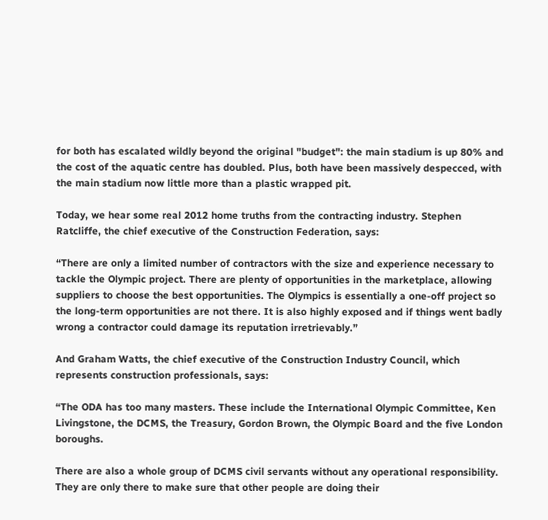for both has escalated wildly beyond the original "budget": the main stadium is up 80% and the cost of the aquatic centre has doubled. Plus, both have been massively despecced, with the main stadium now little more than a plastic wrapped pit.

Today, we hear some real 2012 home truths from the contracting industry. Stephen Ratcliffe, the chief executive of the Construction Federation, says:

“There are only a limited number of contractors with the size and experience necessary to tackle the Olympic project. There are plenty of opportunities in the marketplace, allowing suppliers to choose the best opportunities. The Olympics is essentially a one-off project so the long-term opportunities are not there. It is also highly exposed and if things went badly wrong a contractor could damage its reputation irretrievably.”

And Graham Watts, the chief executive of the Construction Industry Council, which represents construction professionals, says:

“The ODA has too many masters. These include the International Olympic Committee, Ken Livingstone, the DCMS, the Treasury, Gordon Brown, the Olympic Board and the five London boroughs.

There are also a whole group of DCMS civil servants without any operational responsibility. They are only there to make sure that other people are doing their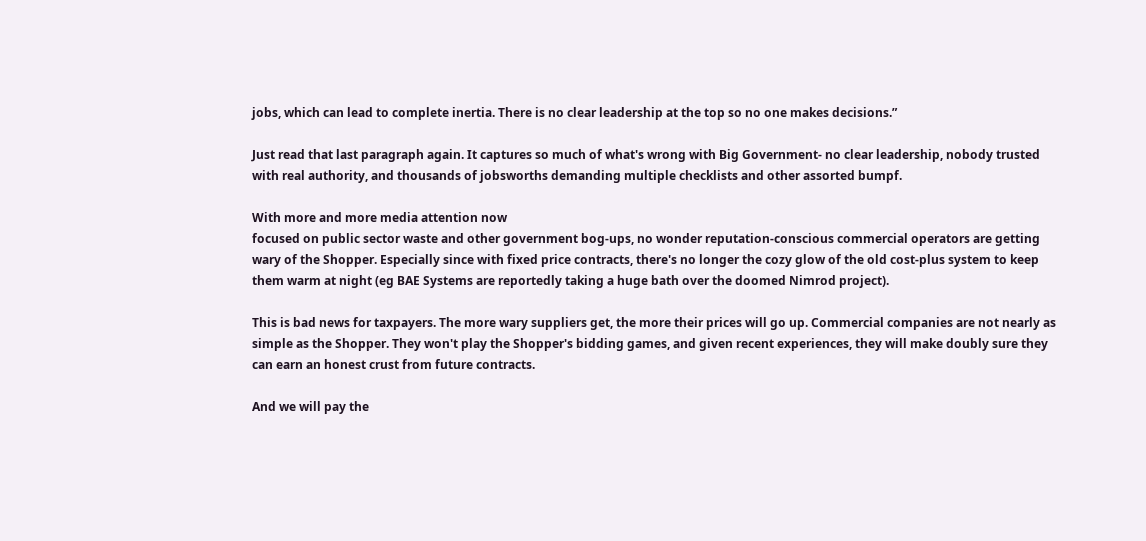jobs, which can lead to complete inertia. There is no clear leadership at the top so no one makes decisions.”

Just read that last paragraph again. It captures so much of what's wrong with Big Government- no clear leadership, nobody trusted with real authority, and thousands of jobsworths demanding multiple checklists and other assorted bumpf.

With more and more media attention now
focused on public sector waste and other government bog-ups, no wonder reputation-conscious commercial operators are getting wary of the Shopper. Especially since with fixed price contracts, there's no longer the cozy glow of the old cost-plus system to keep them warm at night (eg BAE Systems are reportedly taking a huge bath over the doomed Nimrod project).

This is bad news for taxpayers. The more wary suppliers get, the more their prices will go up. Commercial companies are not nearly as simple as the Shopper. They won't play the Shopper's bidding games, and given recent experiences, they will make doubly sure they can earn an honest crust from future contracts.

And we will pay the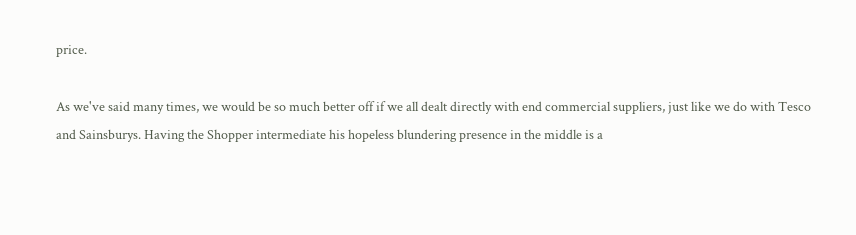price.

As we've said many times, we would be so much better off if we all dealt directly with end commercial suppliers, just like we do with Tesco and Sainsburys. Having the Shopper intermediate his hopeless blundering presence in the middle is a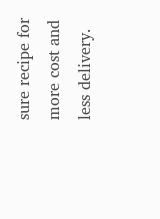sure recipe for more cost and less delivery.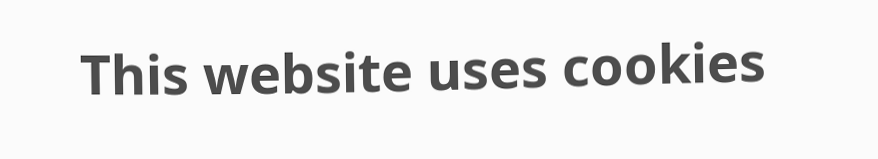This website uses cookies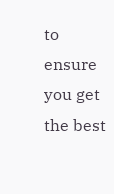to ensure you get the best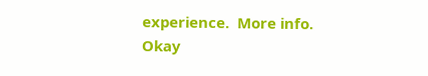experience.  More info. Okay